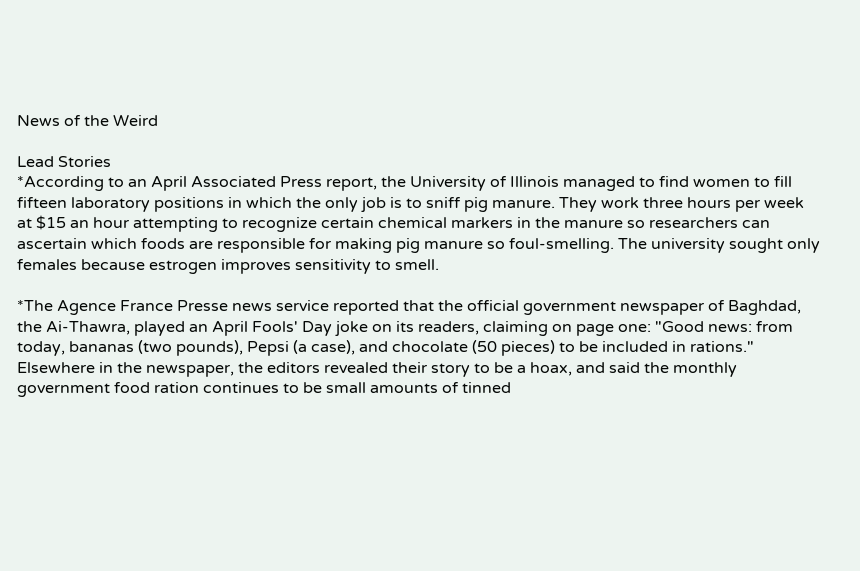News of the Weird

Lead Stories
*According to an April Associated Press report, the University of Illinois managed to find women to fill fifteen laboratory positions in which the only job is to sniff pig manure. They work three hours per week at $15 an hour attempting to recognize certain chemical markers in the manure so researchers can ascertain which foods are responsible for making pig manure so foul-smelling. The university sought only females because estrogen improves sensitivity to smell.

*The Agence France Presse news service reported that the official government newspaper of Baghdad, the Ai-Thawra, played an April Fools' Day joke on its readers, claiming on page one: "Good news: from today, bananas (two pounds), Pepsi (a case), and chocolate (50 pieces) to be included in rations." Elsewhere in the newspaper, the editors revealed their story to be a hoax, and said the monthly government food ration continues to be small amounts of tinned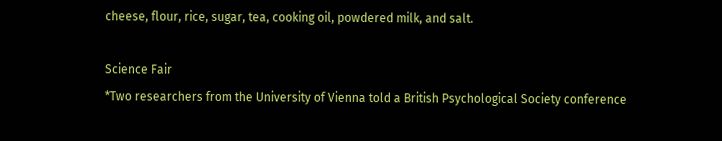cheese, flour, rice, sugar, tea, cooking oil, powdered milk, and salt.

Science Fair
*Two researchers from the University of Vienna told a British Psychological Society conference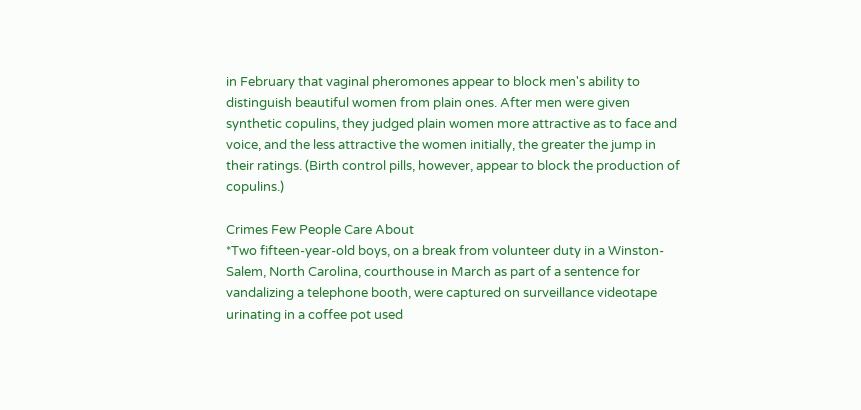in February that vaginal pheromones appear to block men's ability to distinguish beautiful women from plain ones. After men were given synthetic copulins, they judged plain women more attractive as to face and voice, and the less attractive the women initially, the greater the jump in their ratings. (Birth control pills, however, appear to block the production of copulins.)

Crimes Few People Care About
*Two fifteen-year-old boys, on a break from volunteer duty in a Winston-Salem, North Carolina, courthouse in March as part of a sentence for vandalizing a telephone booth, were captured on surveillance videotape urinating in a coffee pot used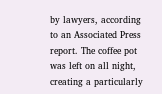by lawyers, according to an Associated Press report. The coffee pot was left on all night, creating a particularly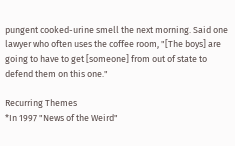pungent cooked-urine smell the next morning. Said one lawyer who often uses the coffee room, "[The boys] are going to have to get [someone] from out of state to defend them on this one."

Recurring Themes
*In 1997 "News of the Weird"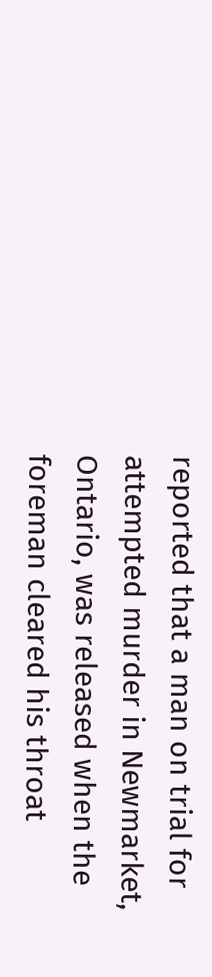reported that a man on trial for attempted murder in Newmarket, Ontario, was released when the foreman cleared his throat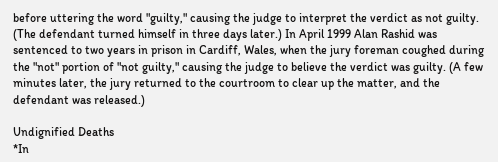before uttering the word "guilty," causing the judge to interpret the verdict as not guilty. (The defendant turned himself in three days later.) In April 1999 Alan Rashid was sentenced to two years in prison in Cardiff, Wales, when the jury foreman coughed during the "not" portion of "not guilty," causing the judge to believe the verdict was guilty. (A few minutes later, the jury returned to the courtroom to clear up the matter, and the defendant was released.)

Undignified Deaths
*In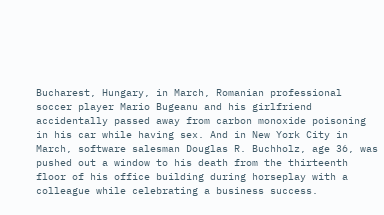Bucharest, Hungary, in March, Romanian professional soccer player Mario Bugeanu and his girlfriend accidentally passed away from carbon monoxide poisoning in his car while having sex. And in New York City in March, software salesman Douglas R. Buchholz, age 36, was pushed out a window to his death from the thirteenth floor of his office building during horseplay with a colleague while celebrating a business success.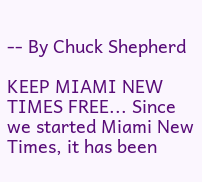-- By Chuck Shepherd

KEEP MIAMI NEW TIMES FREE... Since we started Miami New Times, it has been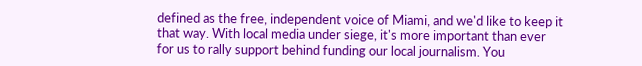defined as the free, independent voice of Miami, and we'd like to keep it that way. With local media under siege, it's more important than ever for us to rally support behind funding our local journalism. You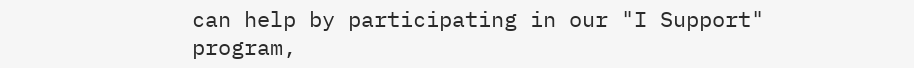can help by participating in our "I Support" program,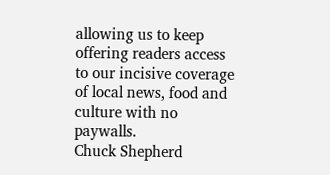allowing us to keep offering readers access to our incisive coverage of local news, food and culture with no paywalls.
Chuck Shepherd